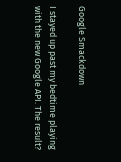Google Smackdown

I stayed up past my bedtime playing with the new Google API. The result?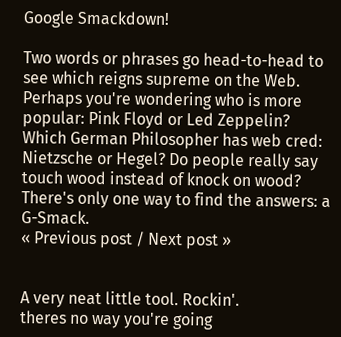Google Smackdown!

Two words or phrases go head-to-head to see which reigns supreme on the Web. Perhaps you're wondering who is more popular: Pink Floyd or Led Zeppelin? Which German Philosopher has web cred: Nietzsche or Hegel? Do people really say touch wood instead of knock on wood? There's only one way to find the answers: a G-Smack.
« Previous post / Next post »


A very neat little tool. Rockin'.
theres no way you're going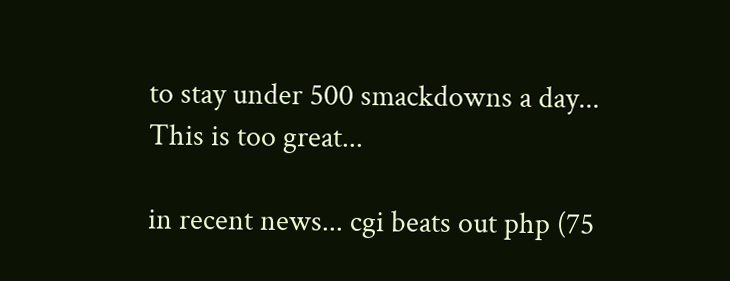to stay under 500 smackdowns a day... This is too great...

in recent news... cgi beats out php (75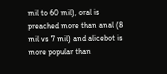mil to 60 mil), oral is preached more than anal (8 mil vs 7 mil) and alicebot is more popular than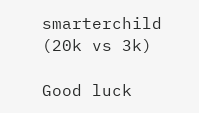smarterchild (20k vs 3k)

Good luck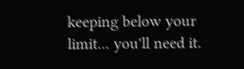keeping below your limit... you'll need it.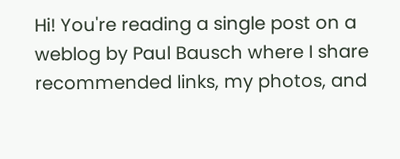Hi! You're reading a single post on a weblog by Paul Bausch where I share recommended links, my photos, and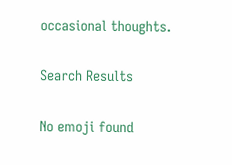occasional thoughts.

Search Results

No emoji found